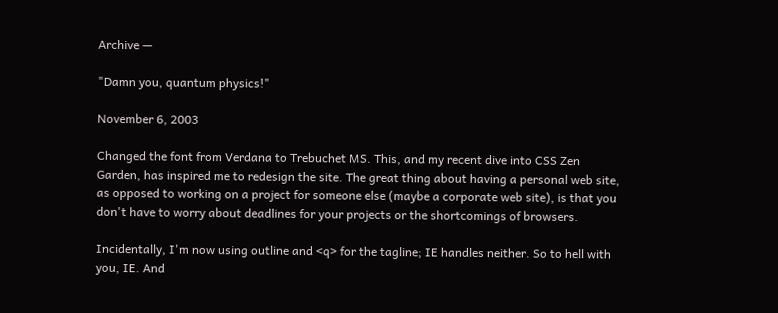Archive —

"Damn you, quantum physics!"

November 6, 2003

Changed the font from Verdana to Trebuchet MS. This, and my recent dive into CSS Zen Garden, has inspired me to redesign the site. The great thing about having a personal web site, as opposed to working on a project for someone else (maybe a corporate web site), is that you don't have to worry about deadlines for your projects or the shortcomings of browsers.

Incidentally, I'm now using outline and <q> for the tagline; IE handles neither. So to hell with you, IE. And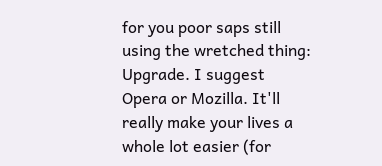for you poor saps still using the wretched thing: Upgrade. I suggest Opera or Mozilla. It'll really make your lives a whole lot easier (for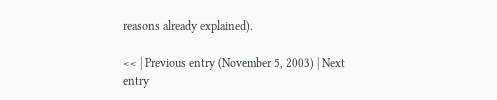reasons already explained).

<< | Previous entry (November 5, 2003) | Next entry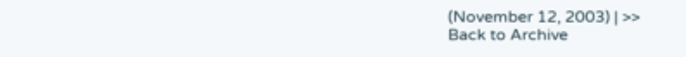(November 12, 2003) | >>
Back to Archive